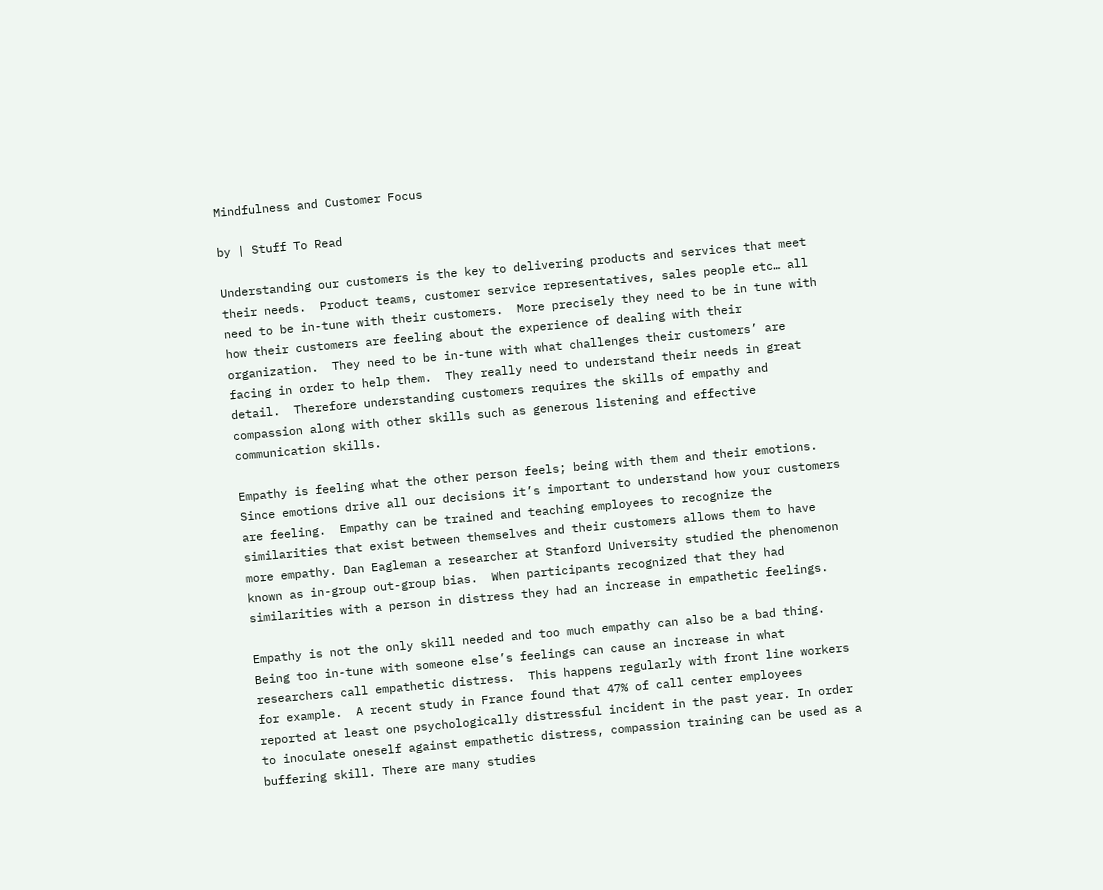Mindfulness and Customer Focus

by | Stuff To Read

Understanding our customers is the key to delivering products and services that meet their needs.  Product teams, customer service representatives, sales people etc… all need to be in-tune with their customers.  More precisely they need to be in tune with how their customers are feeling about the experience of dealing with their organization.  They need to be in-tune with what challenges their customers’ are facing in order to help them.  They really need to understand their needs in great detail.  Therefore understanding customers requires the skills of empathy and compassion along with other skills such as generous listening and effective communication skills.

Empathy is feeling what the other person feels; being with them and their emotions.  Since emotions drive all our decisions it’s important to understand how your customers are feeling.  Empathy can be trained and teaching employees to recognize the similarities that exist between themselves and their customers allows them to have more empathy. Dan Eagleman a researcher at Stanford University studied the phenomenon known as in-group out-group bias.  When participants recognized that they had similarities with a person in distress they had an increase in empathetic feelings.

Empathy is not the only skill needed and too much empathy can also be a bad thing.  Being too in-tune with someone else’s feelings can cause an increase in what researchers call empathetic distress.  This happens regularly with front line workers for example.  A recent study in France found that 47% of call center employees reported at least one psychologically distressful incident in the past year. In order to inoculate oneself against empathetic distress, compassion training can be used as a buffering skill. There are many studies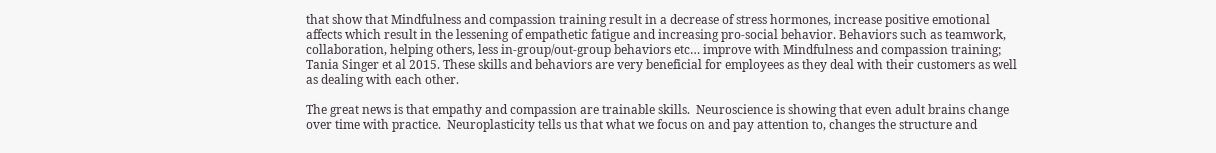that show that Mindfulness and compassion training result in a decrease of stress hormones, increase positive emotional affects which result in the lessening of empathetic fatigue and increasing pro-social behavior. Behaviors such as teamwork, collaboration, helping others, less in-group/out-group behaviors etc… improve with Mindfulness and compassion training; Tania Singer et al 2015. These skills and behaviors are very beneficial for employees as they deal with their customers as well as dealing with each other.

The great news is that empathy and compassion are trainable skills.  Neuroscience is showing that even adult brains change over time with practice.  Neuroplasticity tells us that what we focus on and pay attention to, changes the structure and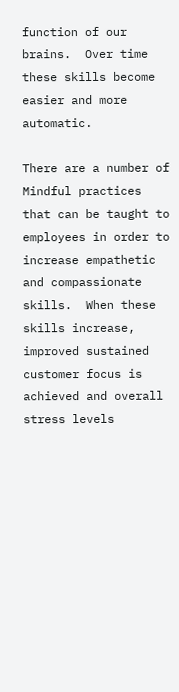function of our brains.  Over time these skills become easier and more automatic.

There are a number of Mindful practices that can be taught to employees in order to increase empathetic and compassionate skills.  When these skills increase, improved sustained customer focus is achieved and overall stress levels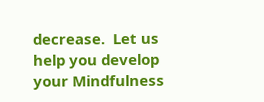decrease.  Let us help you develop your Mindfulness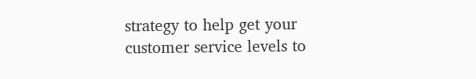strategy to help get your customer service levels to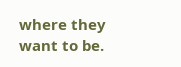where they want to be.